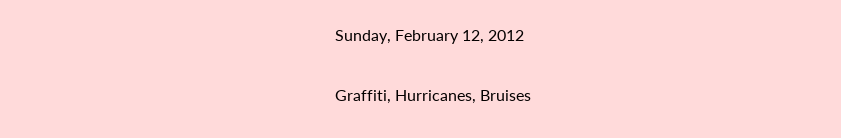Sunday, February 12, 2012

Graffiti, Hurricanes, Bruises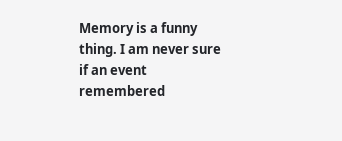Memory is a funny thing. I am never sure if an event remembered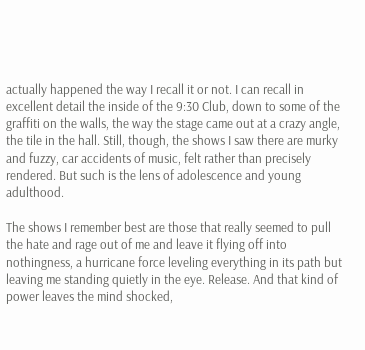actually happened the way I recall it or not. I can recall in excellent detail the inside of the 9:30 Club, down to some of the graffiti on the walls, the way the stage came out at a crazy angle, the tile in the hall. Still, though, the shows I saw there are murky and fuzzy, car accidents of music, felt rather than precisely rendered. But such is the lens of adolescence and young adulthood.

The shows I remember best are those that really seemed to pull the hate and rage out of me and leave it flying off into nothingness, a hurricane force leveling everything in its path but leaving me standing quietly in the eye. Release. And that kind of power leaves the mind shocked,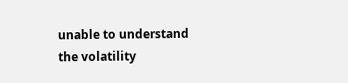unable to understand the volatility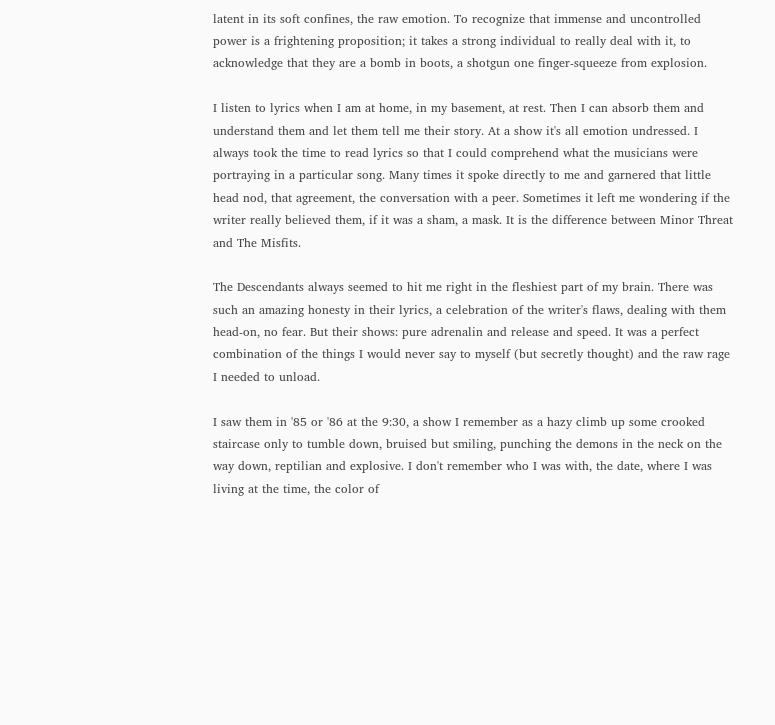latent in its soft confines, the raw emotion. To recognize that immense and uncontrolled power is a frightening proposition; it takes a strong individual to really deal with it, to acknowledge that they are a bomb in boots, a shotgun one finger-squeeze from explosion.

I listen to lyrics when I am at home, in my basement, at rest. Then I can absorb them and understand them and let them tell me their story. At a show it's all emotion undressed. I always took the time to read lyrics so that I could comprehend what the musicians were portraying in a particular song. Many times it spoke directly to me and garnered that little head nod, that agreement, the conversation with a peer. Sometimes it left me wondering if the writer really believed them, if it was a sham, a mask. It is the difference between Minor Threat and The Misfits.

The Descendants always seemed to hit me right in the fleshiest part of my brain. There was such an amazing honesty in their lyrics, a celebration of the writer's flaws, dealing with them head-on, no fear. But their shows: pure adrenalin and release and speed. It was a perfect combination of the things I would never say to myself (but secretly thought) and the raw rage I needed to unload.

I saw them in '85 or '86 at the 9:30, a show I remember as a hazy climb up some crooked staircase only to tumble down, bruised but smiling, punching the demons in the neck on the way down, reptilian and explosive. I don't remember who I was with, the date, where I was living at the time, the color of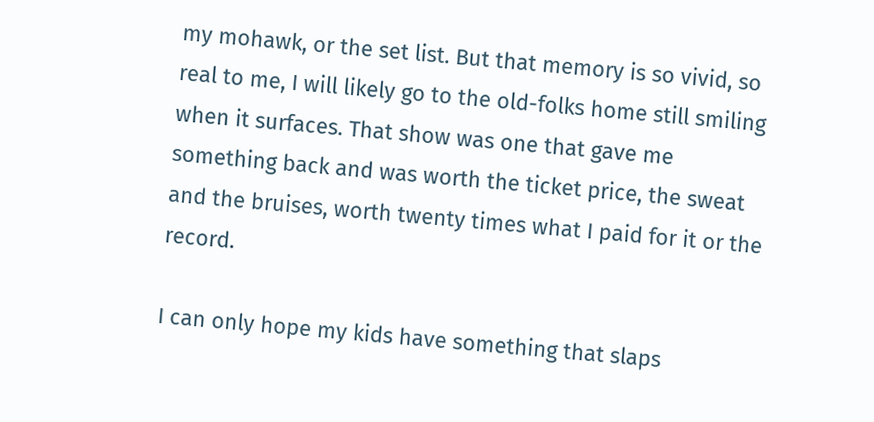my mohawk, or the set list. But that memory is so vivid, so real to me, I will likely go to the old-folks home still smiling when it surfaces. That show was one that gave me something back and was worth the ticket price, the sweat and the bruises, worth twenty times what I paid for it or the record.

I can only hope my kids have something that slaps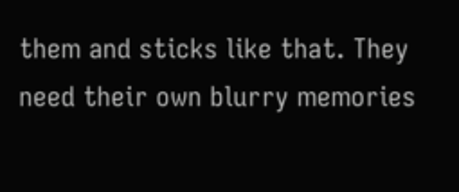them and sticks like that. They need their own blurry memories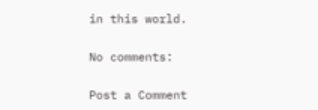in this world.

No comments:

Post a Comment